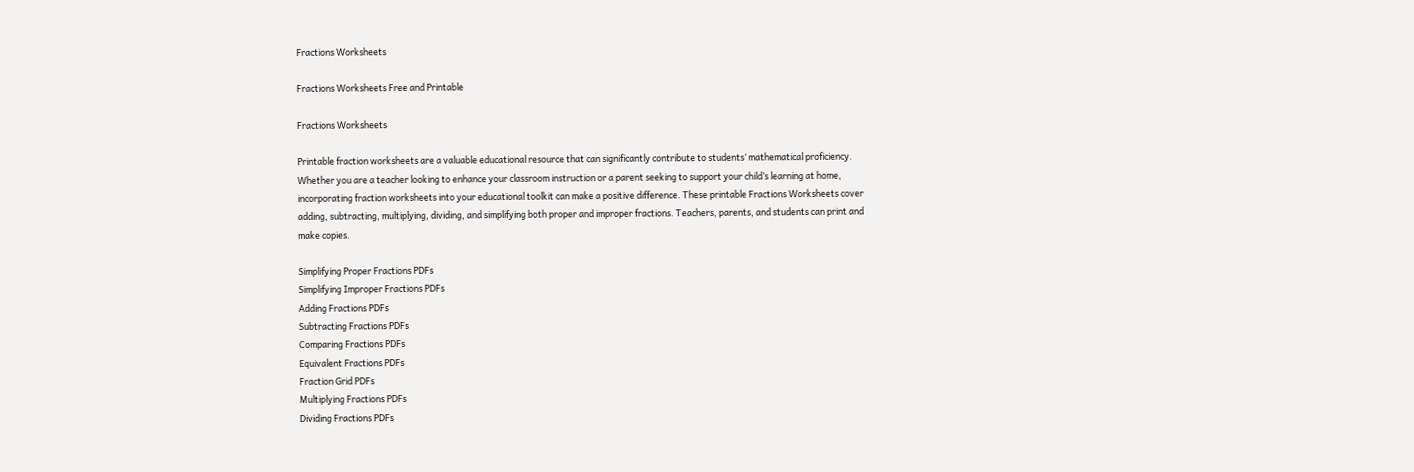Fractions Worksheets

Fractions Worksheets Free and Printable

Fractions Worksheets

Printable fraction worksheets are a valuable educational resource that can significantly contribute to students’ mathematical proficiency. Whether you are a teacher looking to enhance your classroom instruction or a parent seeking to support your child’s learning at home, incorporating fraction worksheets into your educational toolkit can make a positive difference. These printable Fractions Worksheets cover adding, subtracting, multiplying, dividing, and simplifying both proper and improper fractions. Teachers, parents, and students can print and make copies.

Simplifying Proper Fractions PDFs
Simplifying Improper Fractions PDFs
Adding Fractions PDFs
Subtracting Fractions PDFs
Comparing Fractions PDFs
Equivalent Fractions PDFs
Fraction Grid PDFs
Multiplying Fractions PDFs
Dividing Fractions PDFs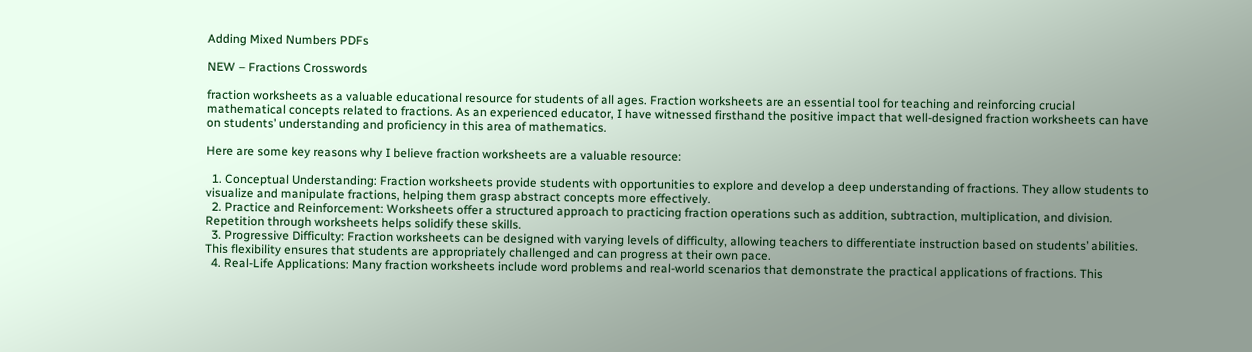Adding Mixed Numbers PDFs

NEW – Fractions Crosswords

fraction worksheets as a valuable educational resource for students of all ages. Fraction worksheets are an essential tool for teaching and reinforcing crucial mathematical concepts related to fractions. As an experienced educator, I have witnessed firsthand the positive impact that well-designed fraction worksheets can have on students’ understanding and proficiency in this area of mathematics.

Here are some key reasons why I believe fraction worksheets are a valuable resource:

  1. Conceptual Understanding: Fraction worksheets provide students with opportunities to explore and develop a deep understanding of fractions. They allow students to visualize and manipulate fractions, helping them grasp abstract concepts more effectively.
  2. Practice and Reinforcement: Worksheets offer a structured approach to practicing fraction operations such as addition, subtraction, multiplication, and division. Repetition through worksheets helps solidify these skills.
  3. Progressive Difficulty: Fraction worksheets can be designed with varying levels of difficulty, allowing teachers to differentiate instruction based on students’ abilities. This flexibility ensures that students are appropriately challenged and can progress at their own pace.
  4. Real-Life Applications: Many fraction worksheets include word problems and real-world scenarios that demonstrate the practical applications of fractions. This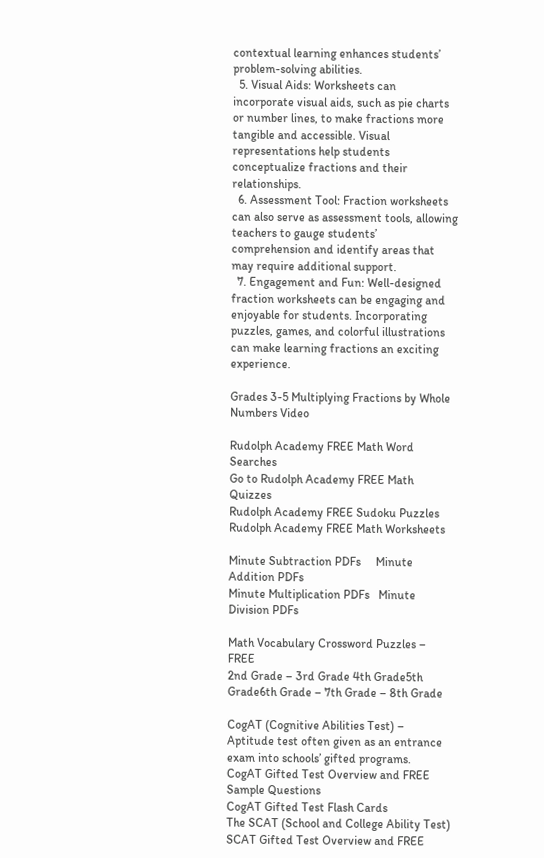contextual learning enhances students’ problem-solving abilities.
  5. Visual Aids: Worksheets can incorporate visual aids, such as pie charts or number lines, to make fractions more tangible and accessible. Visual representations help students conceptualize fractions and their relationships.
  6. Assessment Tool: Fraction worksheets can also serve as assessment tools, allowing teachers to gauge students’ comprehension and identify areas that may require additional support.
  7. Engagement and Fun: Well-designed fraction worksheets can be engaging and enjoyable for students. Incorporating puzzles, games, and colorful illustrations can make learning fractions an exciting experience.

Grades 3-5 Multiplying Fractions by Whole Numbers Video

Rudolph Academy FREE Math Word Searches
Go to Rudolph Academy FREE Math Quizzes
Rudolph Academy FREE Sudoku Puzzles
Rudolph Academy FREE Math Worksheets

Minute Subtraction PDFs     Minute Addition PDFs
Minute Multiplication PDFs   Minute Division PDFs

Math Vocabulary Crossword Puzzles – FREE
2nd Grade – 3rd Grade 4th Grade5th Grade6th Grade – 7th Grade – 8th Grade

CogAT (Cognitive Abilities Test) – Aptitude test often given as an entrance exam into schools’ gifted programs.
CogAT Gifted Test Overview and FREE Sample Questions
CogAT Gifted Test Flash Cards
The SCAT (School and College Ability Test)
SCAT Gifted Test Overview and FREE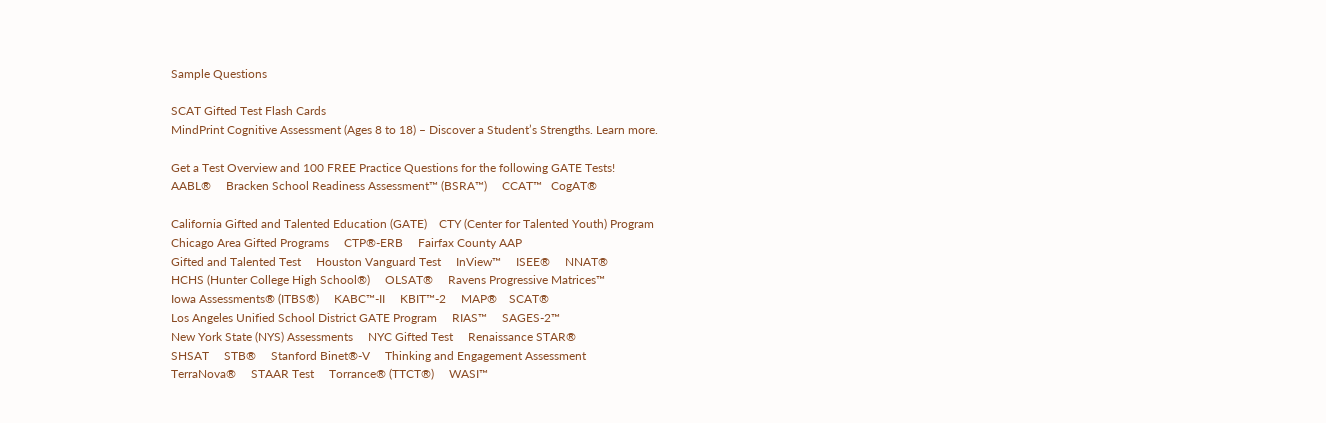Sample Questions

SCAT Gifted Test Flash Cards
MindPrint Cognitive Assessment (Ages 8 to 18) – Discover a Student’s Strengths. Learn more.

Get a Test Overview and 100 FREE Practice Questions for the following GATE Tests!
AABL®     Bracken School Readiness Assessment™ (BSRA™)     CCAT™   CogAT®

California Gifted and Talented Education (GATE)    CTY (Center for Talented Youth) Program
Chicago Area Gifted Programs     CTP®-ERB     Fairfax County AAP
Gifted and Talented Test     Houston Vanguard Test     InView™     ISEE®     NNAT®
HCHS (Hunter College High School®)     OLSAT®     Ravens Progressive Matrices™
Iowa Assessments® (ITBS®)     KABC™-II     KBIT™-2     MAP®    SCAT®
Los Angeles Unified School District GATE Program     RIAS™     SAGES-2™
New York State (NYS) Assessments     NYC Gifted Test     Renaissance STAR®
SHSAT     STB®     Stanford Binet®-V     Thinking and Engagement Assessment
TerraNova®     STAAR Test     Torrance® (TTCT®)     WASI™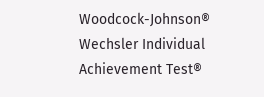Woodcock-Johnson®
Wechsler Individual Achievement Test®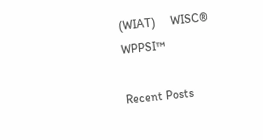(WIAT)     WISC®     WPPSI™

Recent Posts